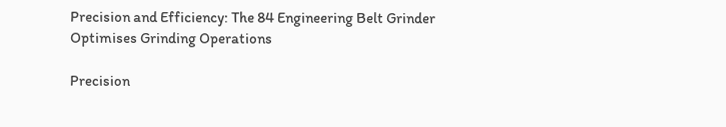Precision and Efficiency: The 84 Engineering Belt Grinder Optimises Grinding Operations

Precision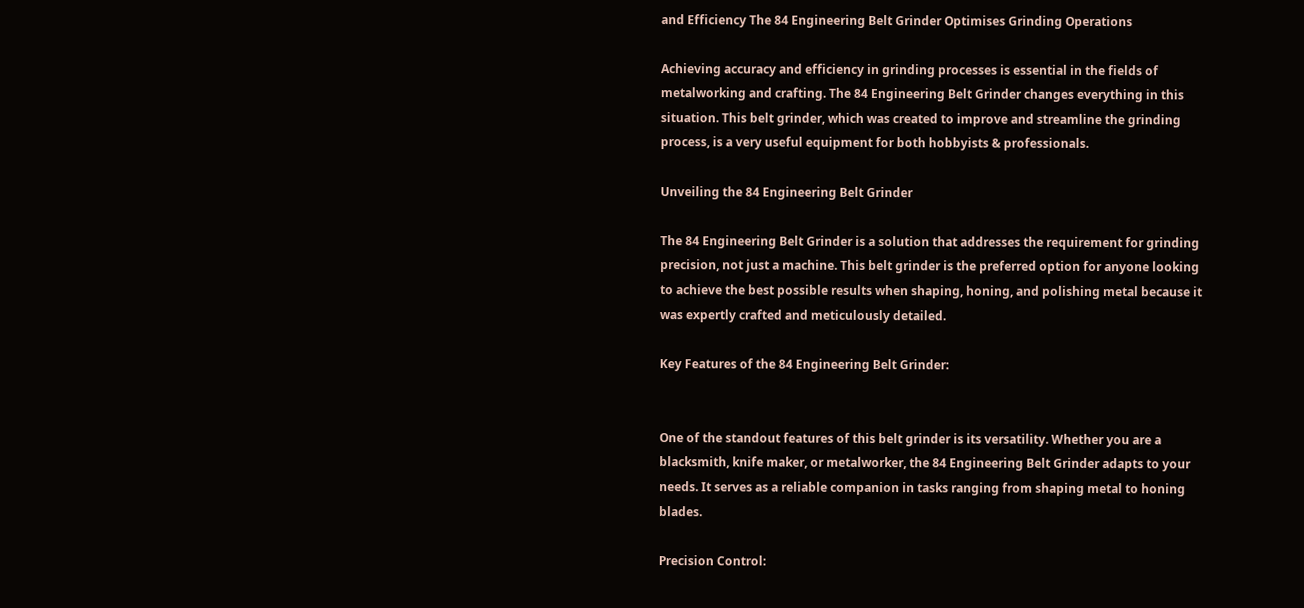and Efficiency The 84 Engineering Belt Grinder Optimises Grinding Operations

Achieving accuracy and efficiency in grinding processes is essential in the fields of metalworking and crafting. The 84 Engineering Belt Grinder changes everything in this situation. This belt grinder, which was created to improve and streamline the grinding process, is a very useful equipment for both hobbyists & professionals.

Unveiling the 84 Engineering Belt Grinder

The 84 Engineering Belt Grinder is a solution that addresses the requirement for grinding precision, not just a machine. This belt grinder is the preferred option for anyone looking to achieve the best possible results when shaping, honing, and polishing metal because it was expertly crafted and meticulously detailed.

Key Features of the 84 Engineering Belt Grinder:


One of the standout features of this belt grinder is its versatility. Whether you are a blacksmith, knife maker, or metalworker, the 84 Engineering Belt Grinder adapts to your needs. It serves as a reliable companion in tasks ranging from shaping metal to honing blades.

Precision Control: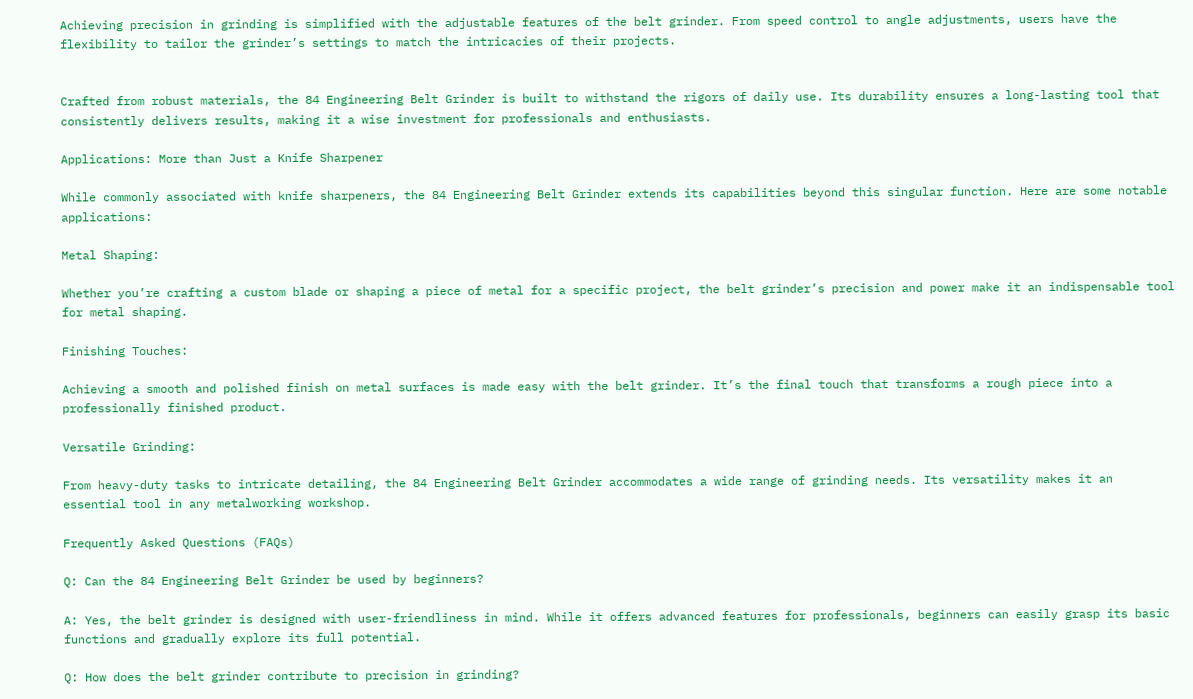Achieving precision in grinding is simplified with the adjustable features of the belt grinder. From speed control to angle adjustments, users have the flexibility to tailor the grinder’s settings to match the intricacies of their projects.


Crafted from robust materials, the 84 Engineering Belt Grinder is built to withstand the rigors of daily use. Its durability ensures a long-lasting tool that consistently delivers results, making it a wise investment for professionals and enthusiasts.

Applications: More than Just a Knife Sharpener

While commonly associated with knife sharpeners, the 84 Engineering Belt Grinder extends its capabilities beyond this singular function. Here are some notable applications:

Metal Shaping:

Whether you’re crafting a custom blade or shaping a piece of metal for a specific project, the belt grinder’s precision and power make it an indispensable tool for metal shaping.

Finishing Touches:

Achieving a smooth and polished finish on metal surfaces is made easy with the belt grinder. It’s the final touch that transforms a rough piece into a professionally finished product.

Versatile Grinding:

From heavy-duty tasks to intricate detailing, the 84 Engineering Belt Grinder accommodates a wide range of grinding needs. Its versatility makes it an essential tool in any metalworking workshop.

Frequently Asked Questions (FAQs)

Q: Can the 84 Engineering Belt Grinder be used by beginners?

A: Yes, the belt grinder is designed with user-friendliness in mind. While it offers advanced features for professionals, beginners can easily grasp its basic functions and gradually explore its full potential.

Q: How does the belt grinder contribute to precision in grinding?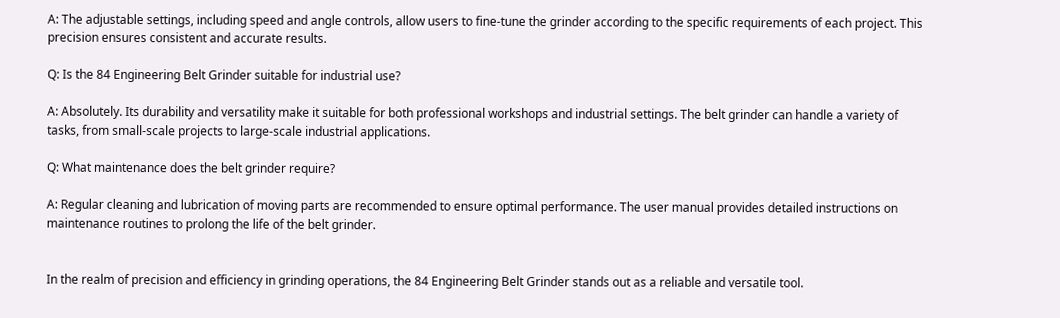A: The adjustable settings, including speed and angle controls, allow users to fine-tune the grinder according to the specific requirements of each project. This precision ensures consistent and accurate results.

Q: Is the 84 Engineering Belt Grinder suitable for industrial use?

A: Absolutely. Its durability and versatility make it suitable for both professional workshops and industrial settings. The belt grinder can handle a variety of tasks, from small-scale projects to large-scale industrial applications.

Q: What maintenance does the belt grinder require?

A: Regular cleaning and lubrication of moving parts are recommended to ensure optimal performance. The user manual provides detailed instructions on maintenance routines to prolong the life of the belt grinder.


In the realm of precision and efficiency in grinding operations, the 84 Engineering Belt Grinder stands out as a reliable and versatile tool.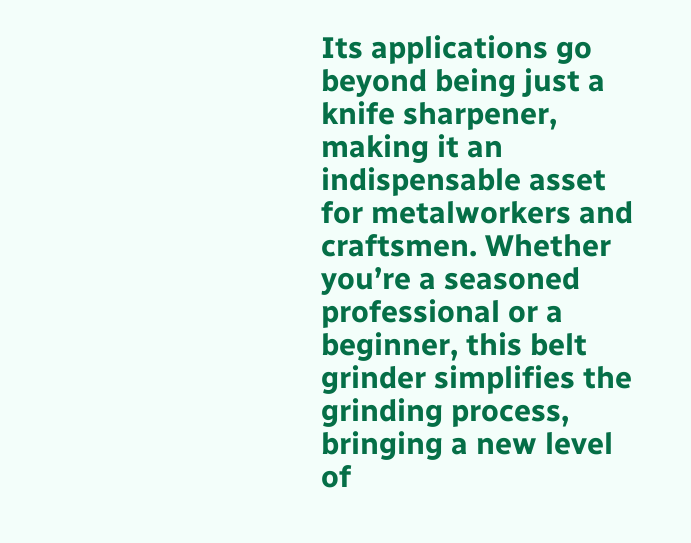Its applications go beyond being just a knife sharpener, making it an indispensable asset for metalworkers and craftsmen. Whether you’re a seasoned professional or a beginner, this belt grinder simplifies the grinding process, bringing a new level of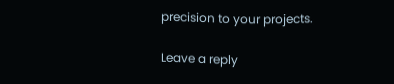precision to your projects.

Leave a reply